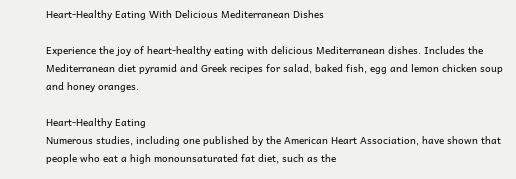Heart-Healthy Eating With Delicious Mediterranean Dishes

Experience the joy of heart-healthy eating with delicious Mediterranean dishes. Includes the Mediterranean diet pyramid and Greek recipes for salad, baked fish, egg and lemon chicken soup and honey oranges.

Heart-Healthy Eating
Numerous studies, including one published by the American Heart Association, have shown that people who eat a high monounsaturated fat diet, such as the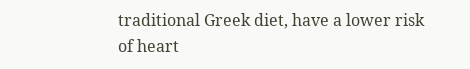traditional Greek diet, have a lower risk of heart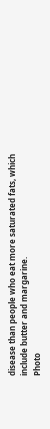disease than people who eat more saturated fats, which include butter and margarine.
Photo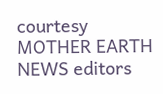courtesy MOTHER EARTH NEWS editors